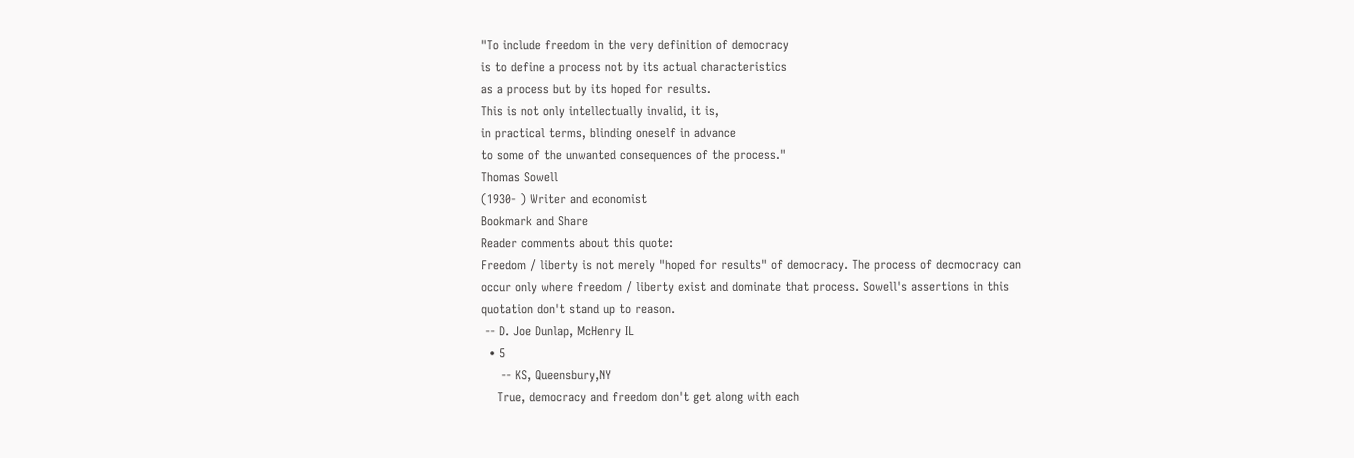"To include freedom in the very definition of democracy
is to define a process not by its actual characteristics
as a process but by its hoped for results.
This is not only intellectually invalid, it is,
in practical terms, blinding oneself in advance
to some of the unwanted consequences of the process."
Thomas Sowell
(1930- ) Writer and economist
Bookmark and Share
Reader comments about this quote:
Freedom / liberty is not merely "hoped for results" of democracy. The process of decmocracy can occur only where freedom / liberty exist and dominate that process. Sowell's assertions in this quotation don't stand up to reason.
 -- D. Joe Dunlap, McHenry IL
  • 5
     -- KS, Queensbury,NY
    True, democracy and freedom don't get along with each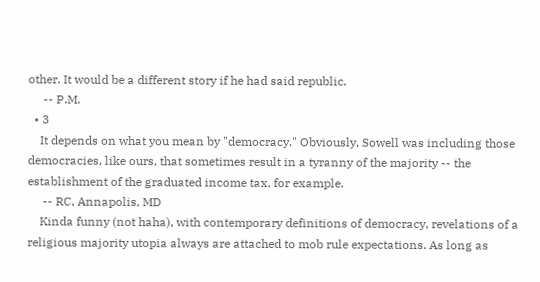other. It would be a different story if he had said republic.
     -- P.M.
  • 3
    It depends on what you mean by "democracy." Obviously, Sowell was including those democracies, like ours, that sometimes result in a tyranny of the majority -- the establishment of the graduated income tax, for example.
     -- RC, Annapolis, MD
    Kinda funny (not haha), with contemporary definitions of democracy, revelations of a religious majority utopia always are attached to mob rule expectations. As long as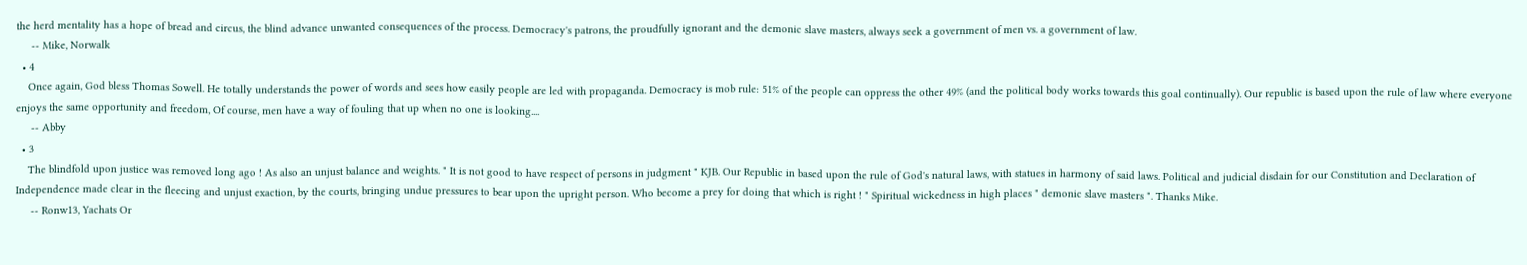the herd mentality has a hope of bread and circus, the blind advance unwanted consequences of the process. Democracy's patrons, the proudfully ignorant and the demonic slave masters, always seek a government of men vs. a government of law.
     -- Mike, Norwalk
  • 4
    Once again, God bless Thomas Sowell. He totally understands the power of words and sees how easily people are led with propaganda. Democracy is mob rule: 51% of the people can oppress the other 49% (and the political body works towards this goal continually). Our republic is based upon the rule of law where everyone enjoys the same opportunity and freedom, Of course, men have a way of fouling that up when no one is looking....
     -- Abby
  • 3
    The blindfold upon justice was removed long ago ! As also an unjust balance and weights. " It is not good to have respect of persons in judgment " KJB. Our Republic in based upon the rule of God's natural laws, with statues in harmony of said laws. Political and judicial disdain for our Constitution and Declaration of Independence made clear in the fleecing and unjust exaction, by the courts, bringing undue pressures to bear upon the upright person. Who become a prey for doing that which is right ! " Spiritual wickedness in high places " demonic slave masters ". Thanks Mike.
     -- Ronw13, Yachats Or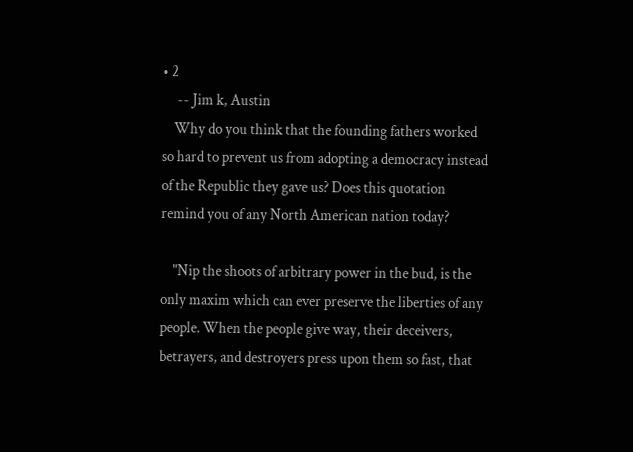• 2
     -- Jim k, Austin
    Why do you think that the founding fathers worked so hard to prevent us from adopting a democracy instead of the Republic they gave us? Does this quotation remind you of any North American nation today?

    "Nip the shoots of arbitrary power in the bud, is the only maxim which can ever preserve the liberties of any people. When the people give way, their deceivers, betrayers, and destroyers press upon them so fast, that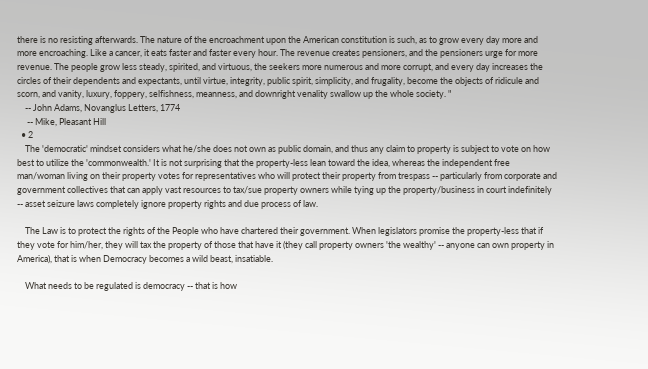there is no resisting afterwards. The nature of the encroachment upon the American constitution is such, as to grow every day more and more encroaching. Like a cancer, it eats faster and faster every hour. The revenue creates pensioners, and the pensioners urge for more revenue. The people grow less steady, spirited, and virtuous, the seekers more numerous and more corrupt, and every day increases the circles of their dependents and expectants, until virtue, integrity, public spirit, simplicity, and frugality, become the objects of ridicule and scorn, and vanity, luxury, foppery, selfishness, meanness, and downright venality swallow up the whole society. "
    -- John Adams, Novanglus Letters, 1774
     -- Mike, Pleasant Hill
  • 2
    The 'democratic' mindset considers what he/she does not own as public domain, and thus any claim to property is subject to vote on how best to utilize the 'commonwealth.' It is not surprising that the property-less lean toward the idea, whereas the independent free man/woman living on their property votes for representatives who will protect their property from trespass -- particularly from corporate and government collectives that can apply vast resources to tax/sue property owners while tying up the property/business in court indefinitely -- asset seizure laws completely ignore property rights and due process of law.

    The Law is to protect the rights of the People who have chartered their government. When legislators promise the property-less that if they vote for him/her, they will tax the property of those that have it (they call property owners 'the wealthy' -- anyone can own property in America), that is when Democracy becomes a wild beast, insatiable.

    What needs to be regulated is democracy -- that is how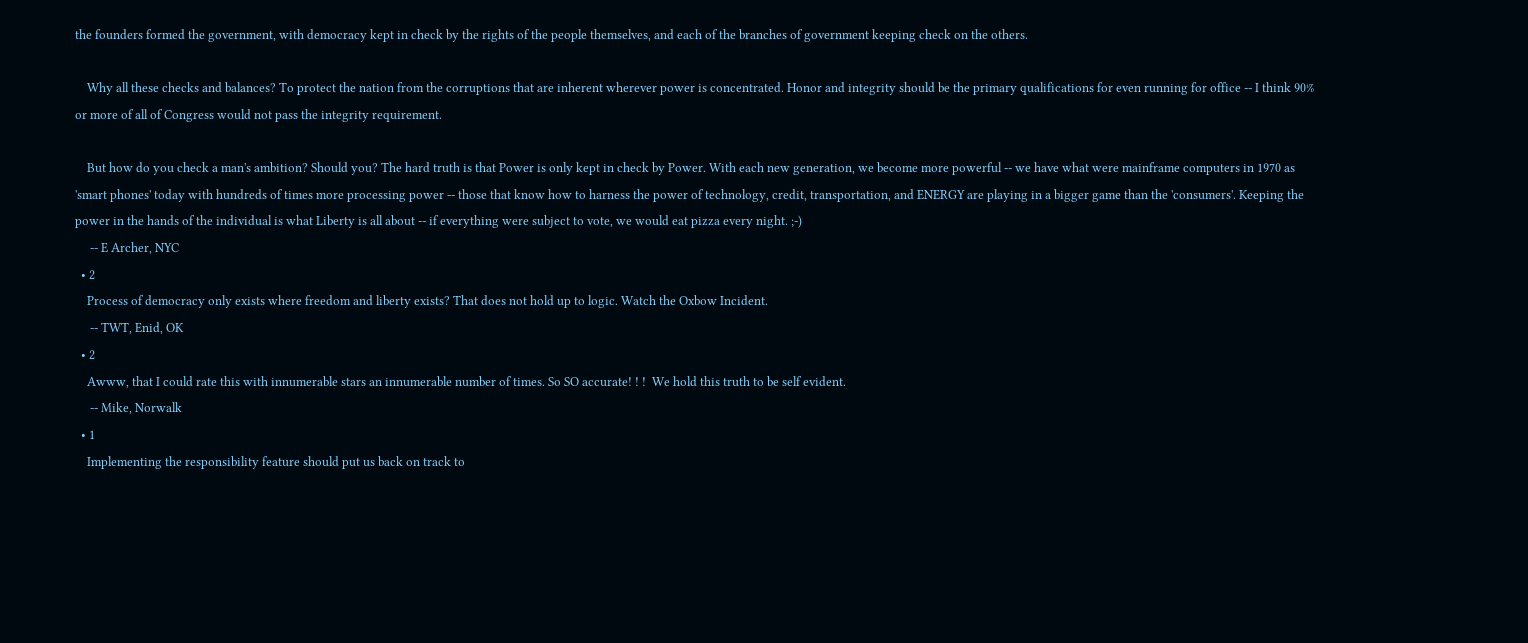the founders formed the government, with democracy kept in check by the rights of the people themselves, and each of the branches of government keeping check on the others.

    Why all these checks and balances? To protect the nation from the corruptions that are inherent wherever power is concentrated. Honor and integrity should be the primary qualifications for even running for office -- I think 90% or more of all of Congress would not pass the integrity requirement.

    But how do you check a man's ambition? Should you? The hard truth is that Power is only kept in check by Power. With each new generation, we become more powerful -- we have what were mainframe computers in 1970 as 'smart phones' today with hundreds of times more processing power -- those that know how to harness the power of technology, credit, transportation, and ENERGY are playing in a bigger game than the 'consumers'. Keeping the power in the hands of the individual is what Liberty is all about -- if everything were subject to vote, we would eat pizza every night. ;-)
     -- E Archer, NYC
  • 2
    Process of democracy only exists where freedom and liberty exists? That does not hold up to logic. Watch the Oxbow Incident.
     -- TWT, Enid, OK
  • 2
    Awww, that I could rate this with innumerable stars an innumerable number of times. So SO accurate! ! !  We hold this truth to be self evident.
     -- Mike, Norwalk
  • 1
    Implementing the responsibility feature should put us back on track to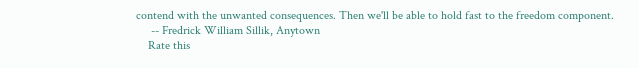contend with the unwanted consequences. Then we'll be able to hold fast to the freedom component.
     -- Fredrick William Sillik, Anytown
    Rate this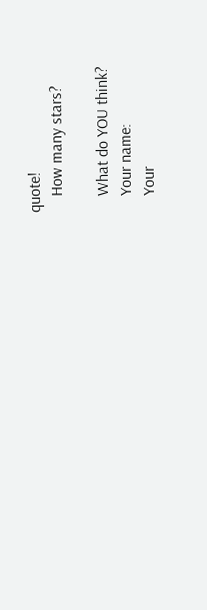quote!
    How many stars?

    What do YOU think?
    Your name:
    Your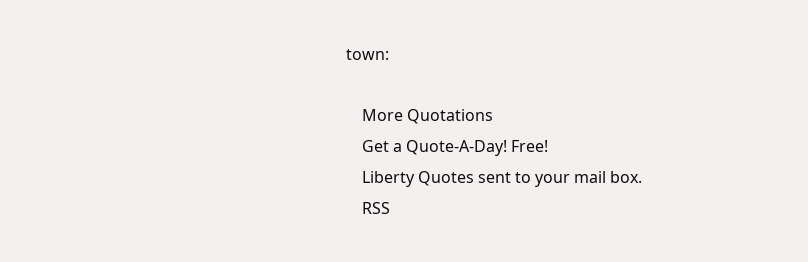town:

    More Quotations
    Get a Quote-A-Day! Free!
    Liberty Quotes sent to your mail box.
    RSS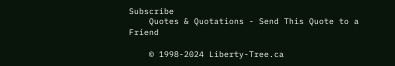Subscribe
    Quotes & Quotations - Send This Quote to a Friend

    © 1998-2024 Liberty-Tree.ca